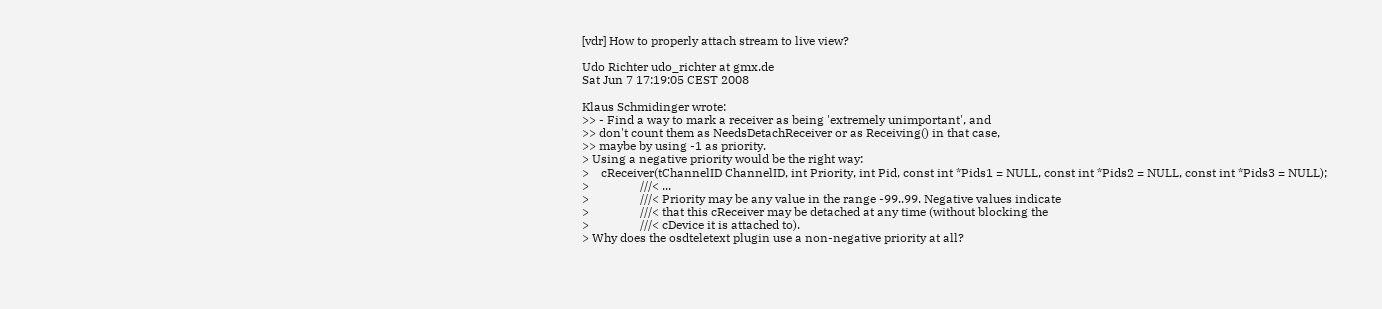[vdr] How to properly attach stream to live view?

Udo Richter udo_richter at gmx.de
Sat Jun 7 17:19:05 CEST 2008

Klaus Schmidinger wrote:
>> - Find a way to mark a receiver as being 'extremely unimportant', and
>> don't count them as NeedsDetachReceiver or as Receiving() in that case,
>> maybe by using -1 as priority.
> Using a negative priority would be the right way:
>    cReceiver(tChannelID ChannelID, int Priority, int Pid, const int *Pids1 = NULL, const int *Pids2 = NULL, const int *Pids3 = NULL);
>                 ///< ...
>                 ///< Priority may be any value in the range -99..99. Negative values indicate
>                 ///< that this cReceiver may be detached at any time (without blocking the
>                 ///< cDevice it is attached to).
> Why does the osdteletext plugin use a non-negative priority at all?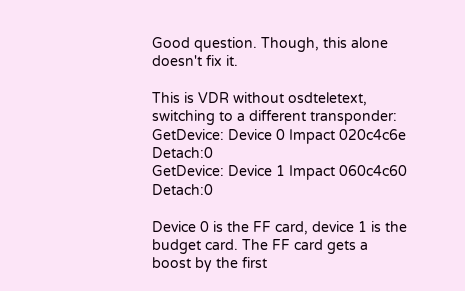Good question. Though, this alone doesn't fix it.

This is VDR without osdteletext, switching to a different transponder:
GetDevice: Device 0 Impact 020c4c6e Detach:0
GetDevice: Device 1 Impact 060c4c60 Detach:0

Device 0 is the FF card, device 1 is the budget card. The FF card gets a
boost by the first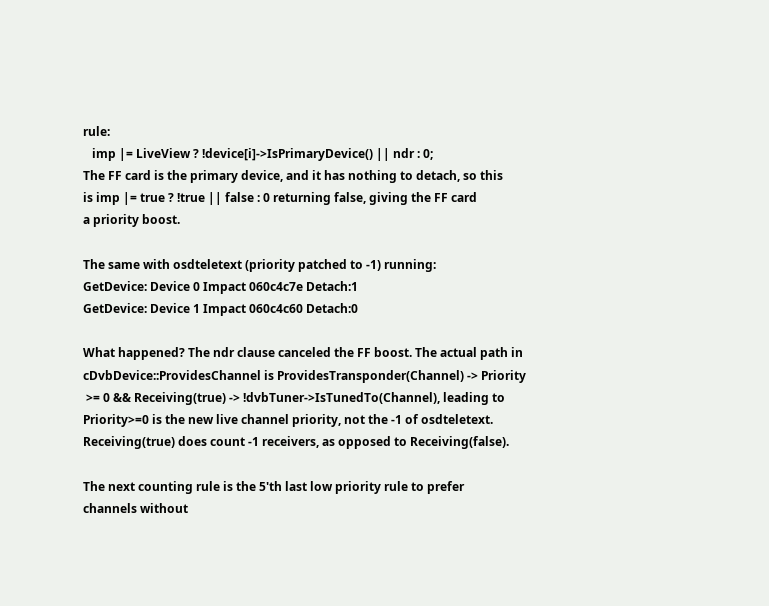rule:
   imp |= LiveView ? !device[i]->IsPrimaryDevice() || ndr : 0;
The FF card is the primary device, and it has nothing to detach, so this
is imp |= true ? !true || false : 0 returning false, giving the FF card
a priority boost.

The same with osdteletext (priority patched to -1) running:
GetDevice: Device 0 Impact 060c4c7e Detach:1
GetDevice: Device 1 Impact 060c4c60 Detach:0

What happened? The ndr clause canceled the FF boost. The actual path in
cDvbDevice::ProvidesChannel is ProvidesTransponder(Channel) -> Priority
 >= 0 && Receiving(true) -> !dvbTuner->IsTunedTo(Channel), leading to
Priority>=0 is the new live channel priority, not the -1 of osdteletext.
Receiving(true) does count -1 receivers, as opposed to Receiving(false).

The next counting rule is the 5'th last low priority rule to prefer
channels without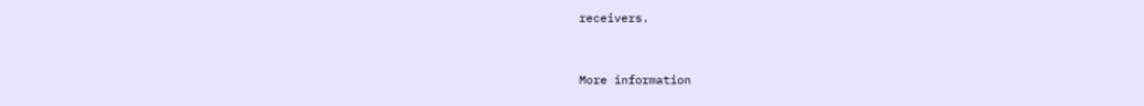receivers.



More information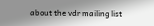about the vdr mailing list